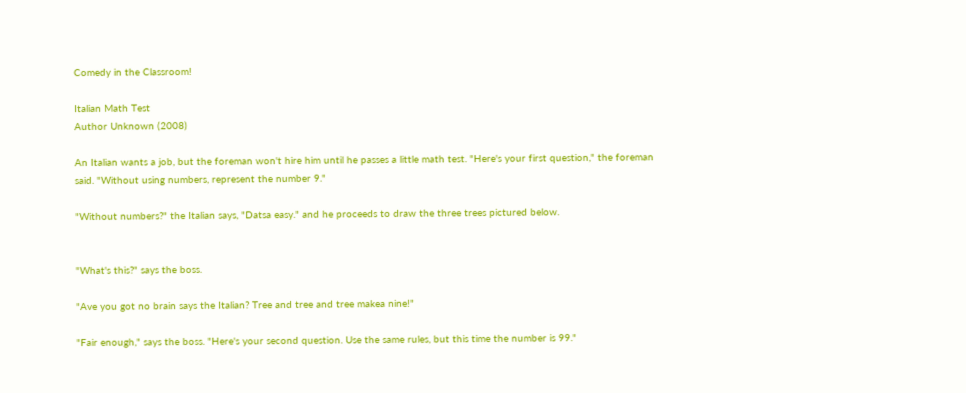Comedy in the Classroom!

Italian Math Test
Author Unknown (2008)

An Italian wants a job, but the foreman won't hire him until he passes a little math test. "Here's your first question," the foreman said. "Without using numbers, represent the number 9."

"Without numbers?" the Italian says, "Datsa easy." and he proceeds to draw the three trees pictured below.


"What's this?" says the boss.

"Ave you got no brain says the Italian? Tree and tree and tree makea nine!"

"Fair enough," says the boss. "Here's your second question. Use the same rules, but this time the number is 99."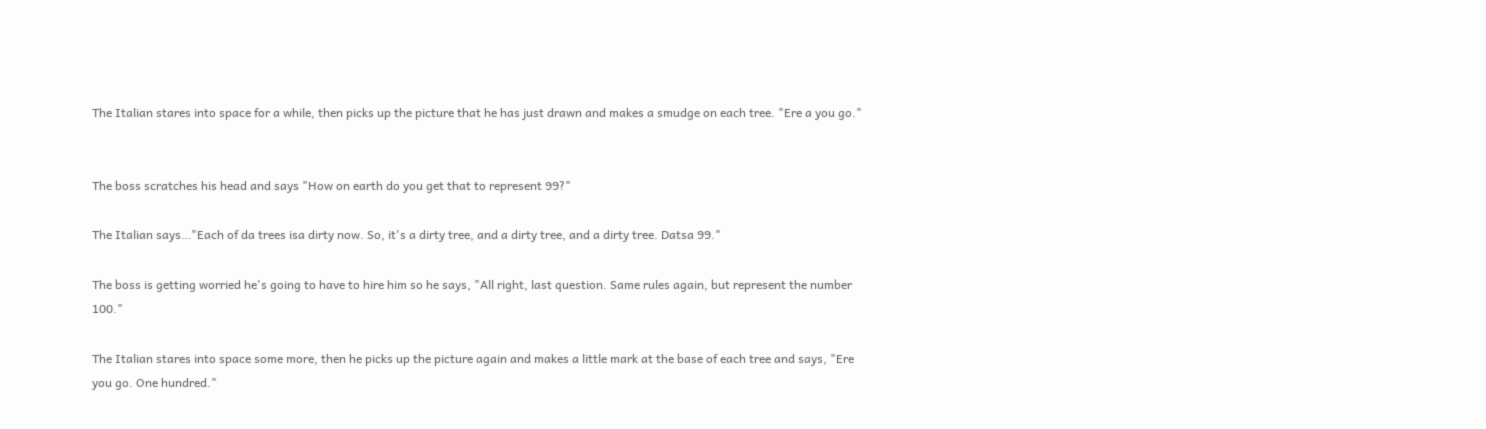The Italian stares into space for a while, then picks up the picture that he has just drawn and makes a smudge on each tree. "Ere a you go."


The boss scratches his head and says "How on earth do you get that to represent 99?"

The Italian says…"Each of da trees isa dirty now. So, it's a dirty tree, and a dirty tree, and a dirty tree. Datsa 99."

The boss is getting worried he's going to have to hire him so he says, "All right, last question. Same rules again, but represent the number 100."

The Italian stares into space some more, then he picks up the picture again and makes a little mark at the base of each tree and says, "Ere you go. One hundred."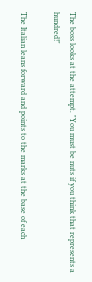The boss looks at the attempt. "You must be nuts if you think that represents a hundred!"

The Italian leans forward and points to the marks at the base of each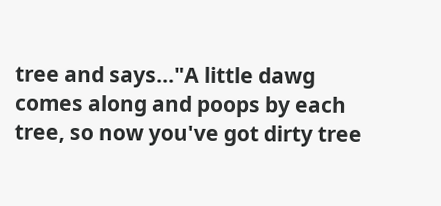tree and says..."A little dawg comes along and poops by each tree, so now you've got dirty tree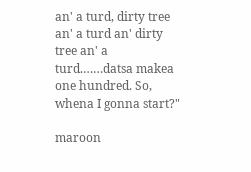an' a turd, dirty tree an' a turd an' dirty tree an' a turd.……datsa makea one hundred. So, whena I gonna start?"

maroon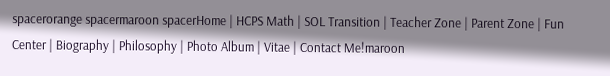spacerorange spacermaroon spacerHome | HCPS Math | SOL Transition | Teacher Zone | Parent Zone | Fun Center | Biography | Philosophy | Photo Album | Vitae | Contact Me!maroon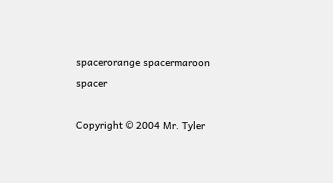spacerorange spacermaroon spacer

Copyright © 2004 Mr. Tyler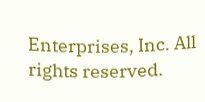Enterprises, Inc. All rights reserved.